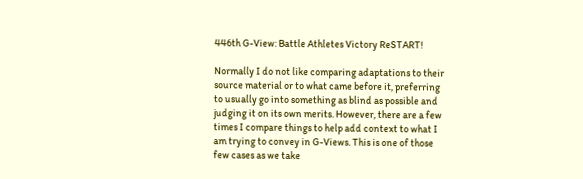446th G-View: Battle Athletes Victory ReSTART!

Normally I do not like comparing adaptations to their source material or to what came before it, preferring to usually go into something as blind as possible and judging it on its own merits. However, there are a few times I compare things to help add context to what I am trying to convey in G-Views. This is one of those few cases as we take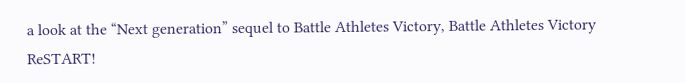a look at the “Next generation” sequel to Battle Athletes Victory, Battle Athletes Victory ReSTART!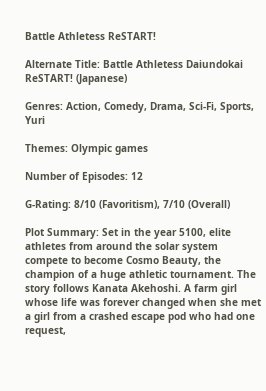Battle Athletess ReSTART!

Alternate Title: Battle Athletess Daiundokai ReSTART! (Japanese)

Genres: Action, Comedy, Drama, Sci-Fi, Sports, Yuri

Themes: Olympic games

Number of Episodes: 12

G-Rating: 8/10 (Favoritism), 7/10 (Overall)

Plot Summary: Set in the year 5100, elite athletes from around the solar system compete to become Cosmo Beauty, the champion of a huge athletic tournament. The story follows Kanata Akehoshi. A farm girl whose life was forever changed when she met a girl from a crashed escape pod who had one request,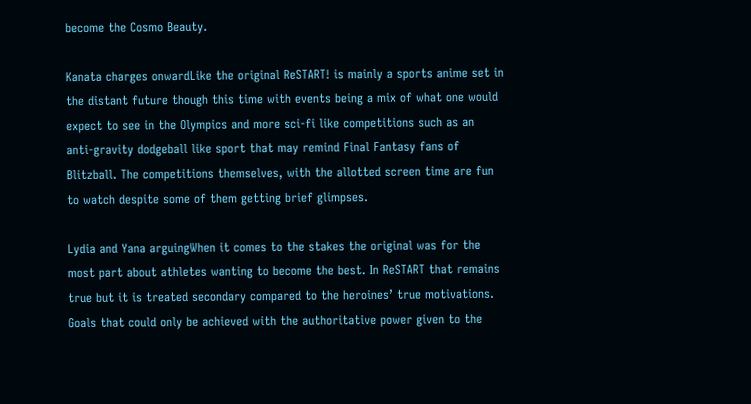become the Cosmo Beauty.

Kanata charges onwardLike the original ReSTART! is mainly a sports anime set in the distant future though this time with events being a mix of what one would expect to see in the Olympics and more sci-fi like competitions such as an anti-gravity dodgeball like sport that may remind Final Fantasy fans of Blitzball. The competitions themselves, with the allotted screen time are fun to watch despite some of them getting brief glimpses.

Lydia and Yana arguingWhen it comes to the stakes the original was for the most part about athletes wanting to become the best. In ReSTART that remains true but it is treated secondary compared to the heroines’ true motivations. Goals that could only be achieved with the authoritative power given to the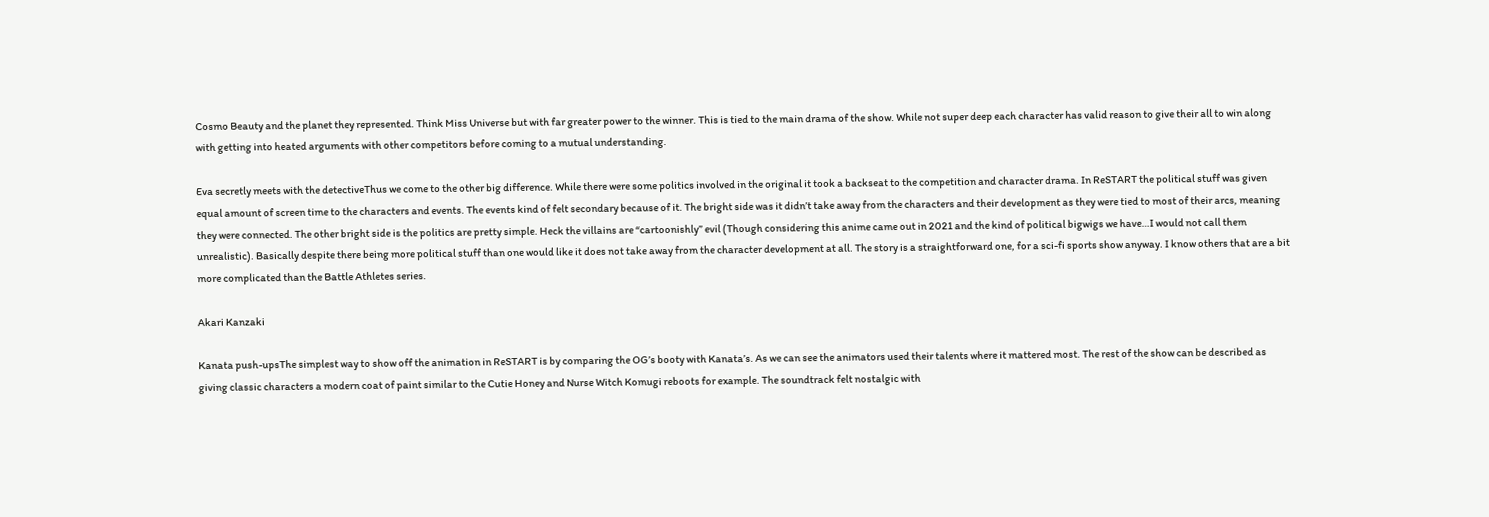Cosmo Beauty and the planet they represented. Think Miss Universe but with far greater power to the winner. This is tied to the main drama of the show. While not super deep each character has valid reason to give their all to win along with getting into heated arguments with other competitors before coming to a mutual understanding.

Eva secretly meets with the detectiveThus we come to the other big difference. While there were some politics involved in the original it took a backseat to the competition and character drama. In ReSTART the political stuff was given equal amount of screen time to the characters and events. The events kind of felt secondary because of it. The bright side was it didn’t take away from the characters and their development as they were tied to most of their arcs, meaning they were connected. The other bright side is the politics are pretty simple. Heck the villains are “cartoonishly” evil (Though considering this anime came out in 2021 and the kind of political bigwigs we have…I would not call them unrealistic). Basically despite there being more political stuff than one would like it does not take away from the character development at all. The story is a straightforward one, for a sci-fi sports show anyway. I know others that are a bit more complicated than the Battle Athletes series.

Akari Kanzaki

Kanata push-upsThe simplest way to show off the animation in ReSTART is by comparing the OG’s booty with Kanata’s. As we can see the animators used their talents where it mattered most. The rest of the show can be described as giving classic characters a modern coat of paint similar to the Cutie Honey and Nurse Witch Komugi reboots for example. The soundtrack felt nostalgic with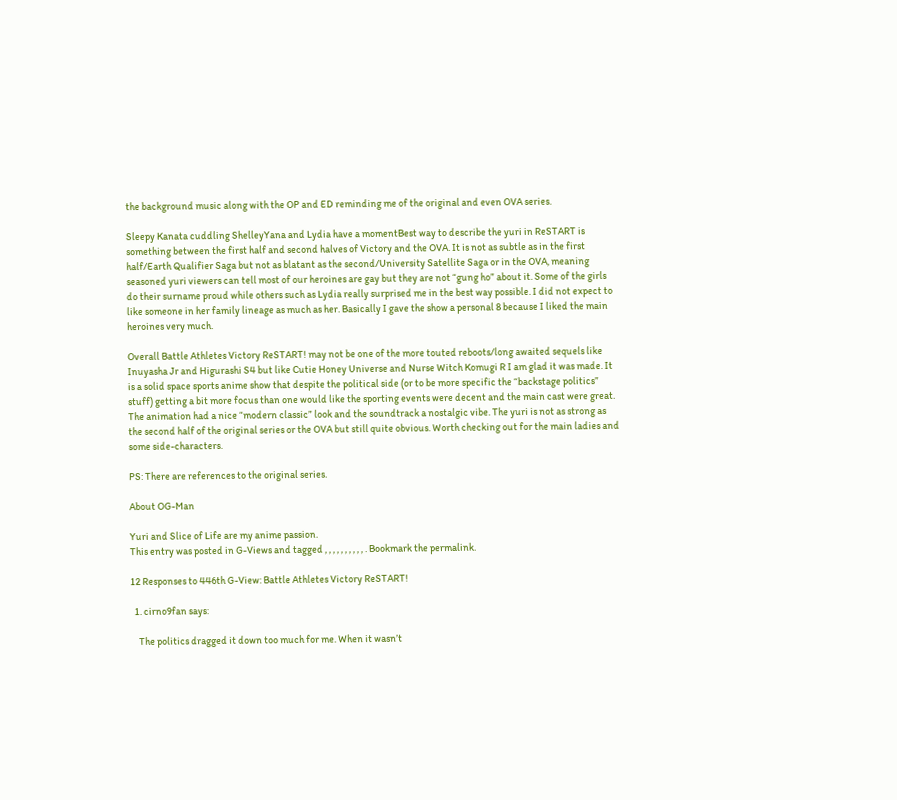the background music along with the OP and ED reminding me of the original and even OVA series.

Sleepy Kanata cuddling ShelleyYana and Lydia have a momentBest way to describe the yuri in ReSTART is something between the first half and second halves of Victory and the OVA. It is not as subtle as in the first half/Earth Qualifier Saga but not as blatant as the second/University Satellite Saga or in the OVA, meaning seasoned yuri viewers can tell most of our heroines are gay but they are not “gung ho” about it. Some of the girls do their surname proud while others such as Lydia really surprised me in the best way possible. I did not expect to like someone in her family lineage as much as her. Basically I gave the show a personal 8 because I liked the main heroines very much.

Overall Battle Athletes Victory ReSTART! may not be one of the more touted reboots/long awaited sequels like Inuyasha Jr and Higurashi S4 but like Cutie Honey Universe and Nurse Witch Komugi R I am glad it was made. It is a solid space sports anime show that despite the political side (or to be more specific the “backstage politics” stuff) getting a bit more focus than one would like the sporting events were decent and the main cast were great. The animation had a nice “modern classic” look and the soundtrack a nostalgic vibe. The yuri is not as strong as the second half of the original series or the OVA but still quite obvious. Worth checking out for the main ladies and some side-characters.

PS: There are references to the original series.

About OG-Man

Yuri and Slice of Life are my anime passion.
This entry was posted in G-Views and tagged , , , , , , , , , , . Bookmark the permalink.

12 Responses to 446th G-View: Battle Athletes Victory ReSTART!

  1. cirno9fan says:

    The politics dragged it down too much for me. When it wasn’t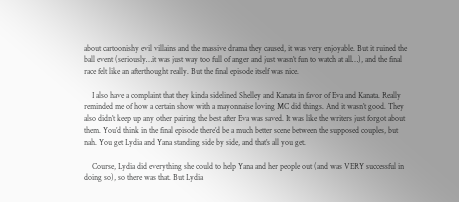about cartoonishy evil villains and the massive drama they caused, it was very enjoyable. But it ruined the ball event (seriously…it was just way too full of anger and just wasn’t fun to watch at all…), and the final race felt like an afterthought really. But the final episode itself was nice.

    I also have a complaint that they kinda sidelined Shelley and Kanata in favor of Eva and Kanata. Really reminded me of how a certain show with a mayonnaise loving MC did things. And it wasn’t good. They also didn’t keep up any other pairing the best after Eva was saved. It was like the writers just forgot about them. You’d think in the final episode there’d be a much better scene between the supposed couples, but nah. You get Lydia and Yana standing side by side, and that’s all you get.

    Course, Lydia did everything she could to help Yana and her people out (and was VERY successful in doing so), so there was that. But Lydia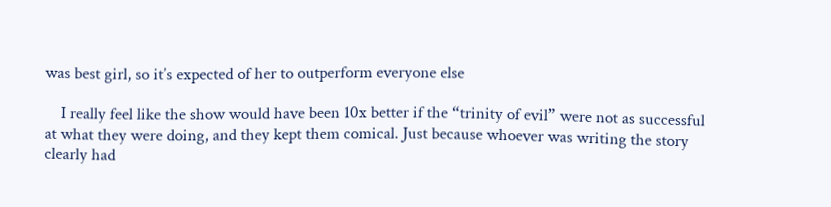was best girl, so it’s expected of her to outperform everyone else

    I really feel like the show would have been 10x better if the “trinity of evil” were not as successful at what they were doing, and they kept them comical. Just because whoever was writing the story clearly had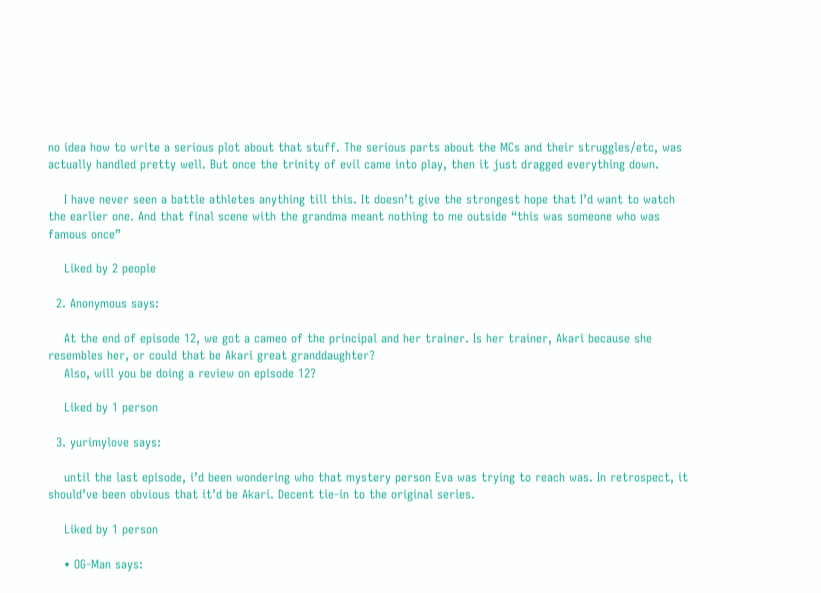no idea how to write a serious plot about that stuff. The serious parts about the MCs and their struggles/etc, was actually handled pretty well. But once the trinity of evil came into play, then it just dragged everything down.

    I have never seen a battle athletes anything till this. It doesn’t give the strongest hope that I’d want to watch the earlier one. And that final scene with the grandma meant nothing to me outside “this was someone who was famous once”

    Liked by 2 people

  2. Anonymous says:

    At the end of episode 12, we got a cameo of the principal and her trainer. Is her trainer, Akari because she resembles her, or could that be Akari great granddaughter?
    Also, will you be doing a review on episode 12?

    Liked by 1 person

  3. yurimylove says:

    until the last episode, i’d been wondering who that mystery person Eva was trying to reach was. In retrospect, it should’ve been obvious that it’d be Akari. Decent tie-in to the original series.

    Liked by 1 person

    • OG-Man says: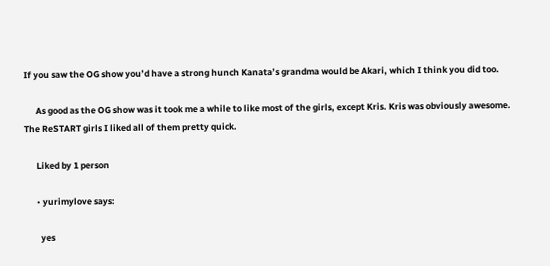If you saw the OG show you’d have a strong hunch Kanata’s grandma would be Akari, which I think you did too.

      As good as the OG show was it took me a while to like most of the girls, except Kris. Kris was obviously awesome. The ReSTART girls I liked all of them pretty quick.

      Liked by 1 person

      • yurimylove says:

        yes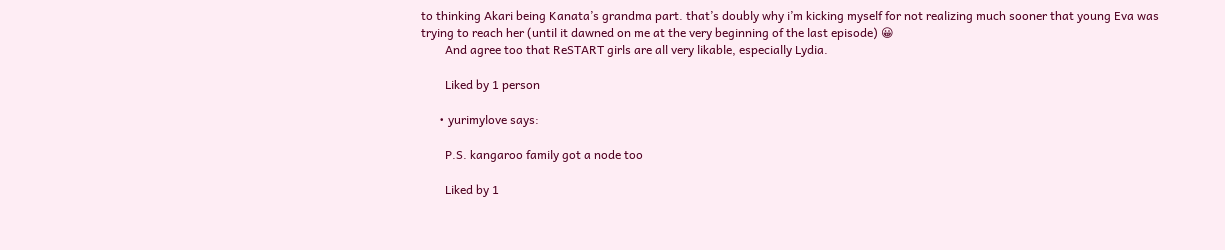to thinking Akari being Kanata’s grandma part. that’s doubly why i’m kicking myself for not realizing much sooner that young Eva was trying to reach her (until it dawned on me at the very beginning of the last episode) 😀
        And agree too that ReSTART girls are all very likable, especially Lydia.

        Liked by 1 person

      • yurimylove says:

        P.S. kangaroo family got a node too

        Liked by 1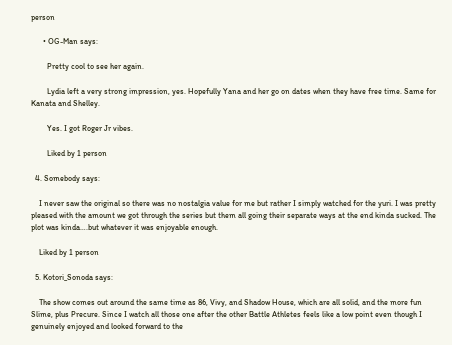person

      • OG-Man says:

        Pretty cool to see her again.

        Lydia left a very strong impression, yes. Hopefully Yana and her go on dates when they have free time. Same for Kanata and Shelley.

        Yes. I got Roger Jr vibes.

        Liked by 1 person

  4. Somebody says:

    I never saw the original so there was no nostalgia value for me but rather I simply watched for the yuri. I was pretty pleased with the amount we got through the series but them all going their separate ways at the end kinda sucked. The plot was kinda….but whatever it was enjoyable enough.

    Liked by 1 person

  5. Kotori_Sonoda says:

    The show comes out around the same time as 86, Vivy, and Shadow House, which are all solid, and the more fun Slime, plus Precure. Since I watch all those one after the other Battle Athletes feels like a low point even though I genuinely enjoyed and looked forward to the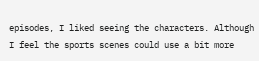episodes, I liked seeing the characters. Although I feel the sports scenes could use a bit more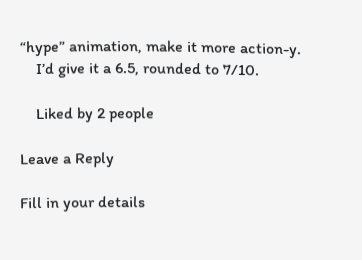“hype” animation, make it more action-y.
    I’d give it a 6.5, rounded to 7/10.

    Liked by 2 people

Leave a Reply

Fill in your details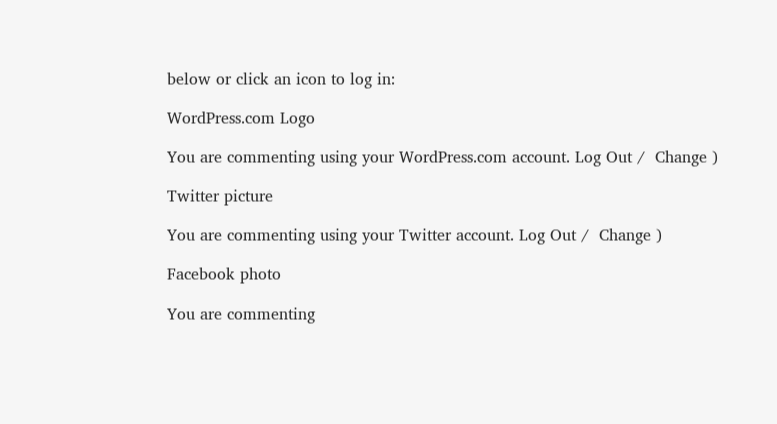below or click an icon to log in:

WordPress.com Logo

You are commenting using your WordPress.com account. Log Out /  Change )

Twitter picture

You are commenting using your Twitter account. Log Out /  Change )

Facebook photo

You are commenting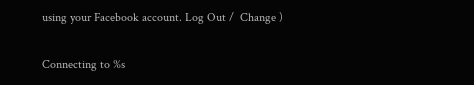using your Facebook account. Log Out /  Change )

Connecting to %s